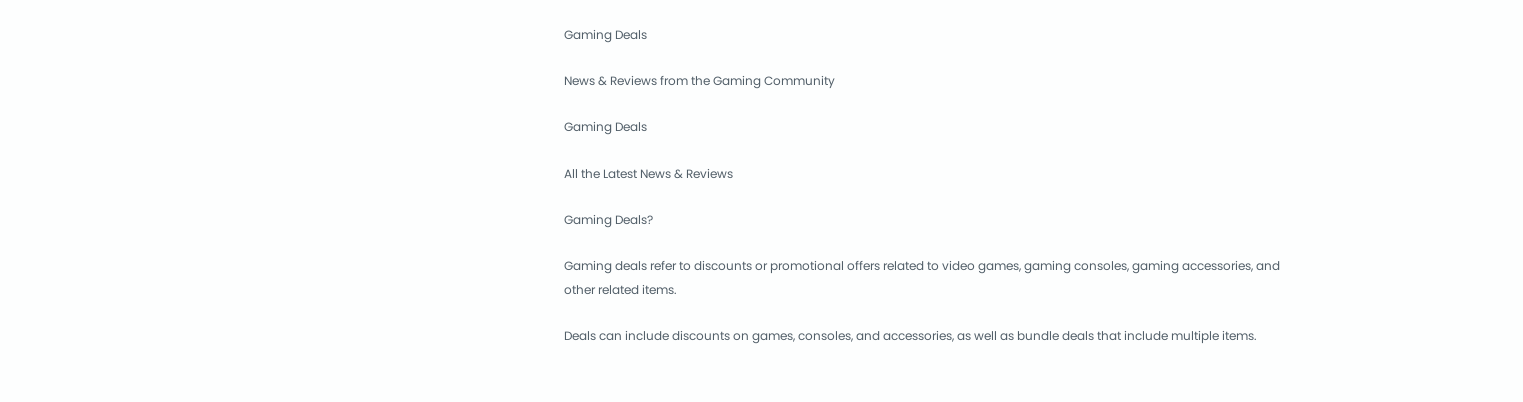Gaming Deals

News & Reviews from the Gaming Community

Gaming Deals

All the Latest News & Reviews

Gaming Deals?

Gaming deals refer to discounts or promotional offers related to video games, gaming consoles, gaming accessories, and other related items.

Deals can include discounts on games, consoles, and accessories, as well as bundle deals that include multiple items.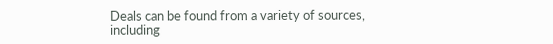Deals can be found from a variety of sources, including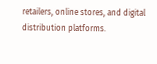retailers, online stores, and digital distribution platforms.